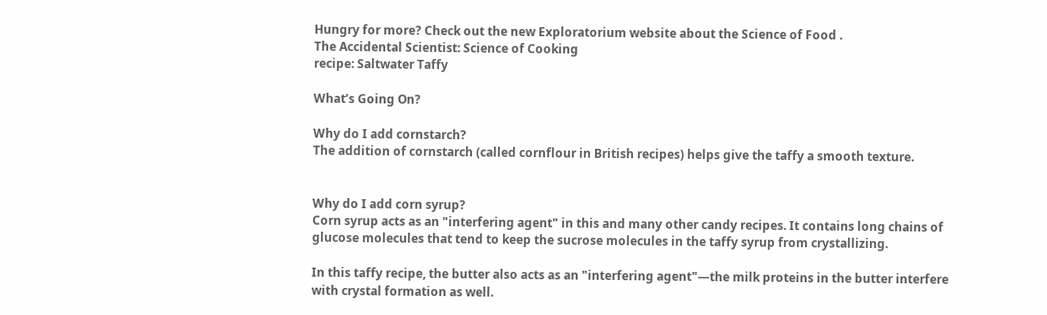Hungry for more? Check out the new Exploratorium website about the Science of Food .
The Accidental Scientist: Science of Cooking
recipe: Saltwater Taffy

What’s Going On?

Why do I add cornstarch?
The addition of cornstarch (called cornflour in British recipes) helps give the taffy a smooth texture.


Why do I add corn syrup?
Corn syrup acts as an "interfering agent" in this and many other candy recipes. It contains long chains of glucose molecules that tend to keep the sucrose molecules in the taffy syrup from crystallizing.

In this taffy recipe, the butter also acts as an "interfering agent"—the milk proteins in the butter interfere with crystal formation as well.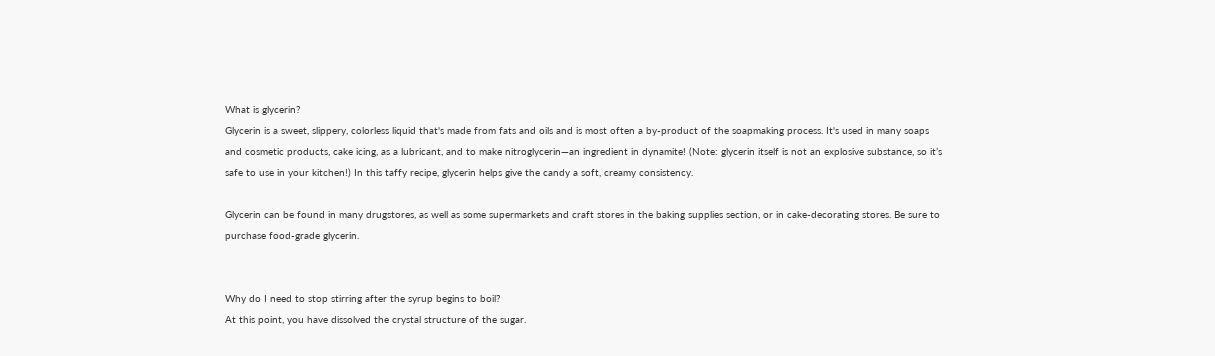What is glycerin?
Glycerin is a sweet, slippery, colorless liquid that's made from fats and oils and is most often a by-product of the soapmaking process. It's used in many soaps and cosmetic products, cake icing, as a lubricant, and to make nitroglycerin—an ingredient in dynamite! (Note: glycerin itself is not an explosive substance, so it’s safe to use in your kitchen!) In this taffy recipe, glycerin helps give the candy a soft, creamy consistency.

Glycerin can be found in many drugstores, as well as some supermarkets and craft stores in the baking supplies section, or in cake-decorating stores. Be sure to purchase food-grade glycerin.


Why do I need to stop stirring after the syrup begins to boil?
At this point, you have dissolved the crystal structure of the sugar.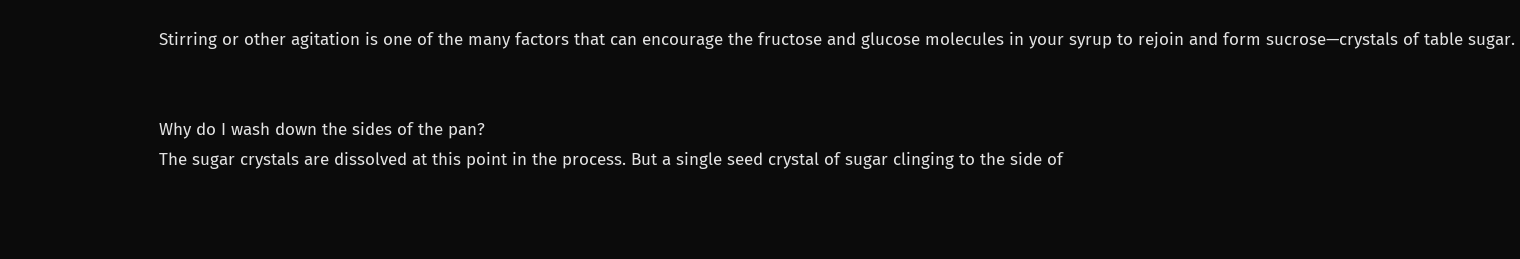Stirring or other agitation is one of the many factors that can encourage the fructose and glucose molecules in your syrup to rejoin and form sucrose—crystals of table sugar.


Why do I wash down the sides of the pan?
The sugar crystals are dissolved at this point in the process. But a single seed crystal of sugar clinging to the side of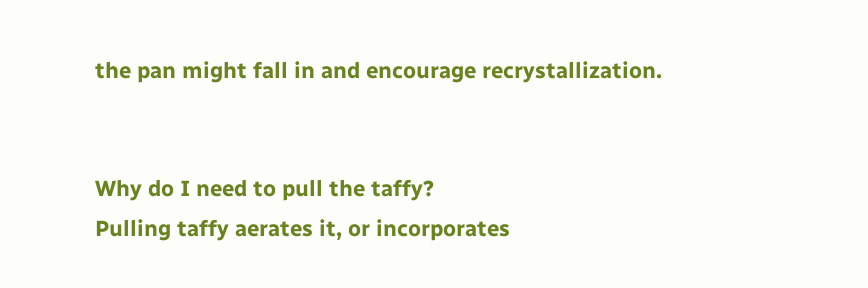the pan might fall in and encourage recrystallization.


Why do I need to pull the taffy?
Pulling taffy aerates it, or incorporates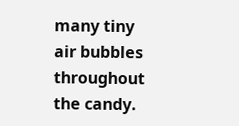many tiny air bubbles throughout the candy.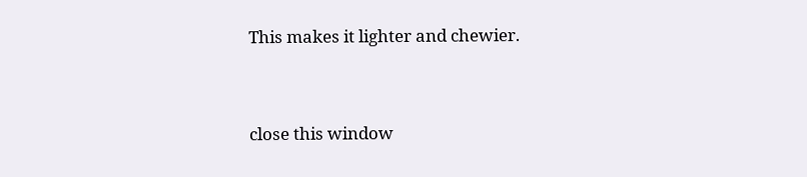This makes it lighter and chewier.


close this window